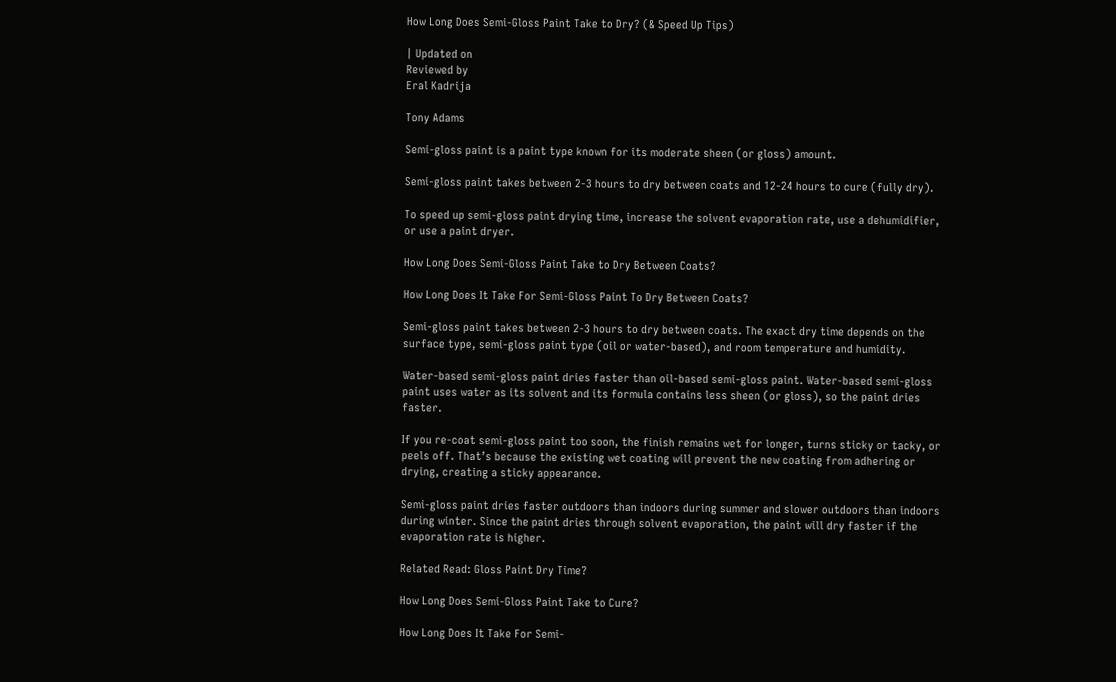How Long Does Semi-Gloss Paint Take to Dry? (& Speed Up Tips)

| Updated on
Reviewed by
Eral Kadrija

Tony Adams

Semi-gloss paint is a paint type known for its moderate sheen (or gloss) amount.

Semi-gloss paint takes between 2-3 hours to dry between coats and 12-24 hours to cure (fully dry).

To speed up semi-gloss paint drying time, increase the solvent evaporation rate, use a dehumidifier, or use a paint dryer.

How Long Does Semi-Gloss Paint Take to Dry Between Coats?

How Long Does It Take For Semi-Gloss Paint To Dry Between Coats?

Semi-gloss paint takes between 2-3 hours to dry between coats. The exact dry time depends on the surface type, semi-gloss paint type (oil or water-based), and room temperature and humidity.

Water-based semi-gloss paint dries faster than oil-based semi-gloss paint. Water-based semi-gloss paint uses water as its solvent and its formula contains less sheen (or gloss), so the paint dries faster.

If you re-coat semi-gloss paint too soon, the finish remains wet for longer, turns sticky or tacky, or peels off. That’s because the existing wet coating will prevent the new coating from adhering or drying, creating a sticky appearance.

Semi-gloss paint dries faster outdoors than indoors during summer and slower outdoors than indoors during winter. Since the paint dries through solvent evaporation, the paint will dry faster if the evaporation rate is higher.

Related Read: Gloss Paint Dry Time?

How Long Does Semi-Gloss Paint Take to Cure?

How Long Does It Take For Semi-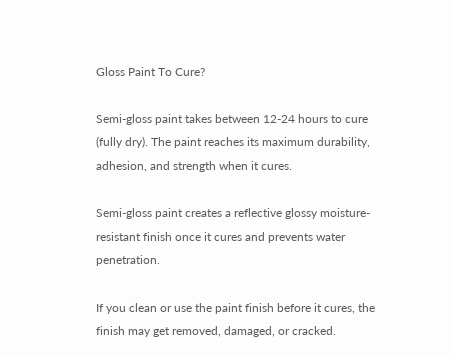Gloss Paint To Cure?

Semi-gloss paint takes between 12-24 hours to cure (fully dry). The paint reaches its maximum durability, adhesion, and strength when it cures.

Semi-gloss paint creates a reflective glossy moisture-resistant finish once it cures and prevents water penetration.

If you clean or use the paint finish before it cures, the finish may get removed, damaged, or cracked.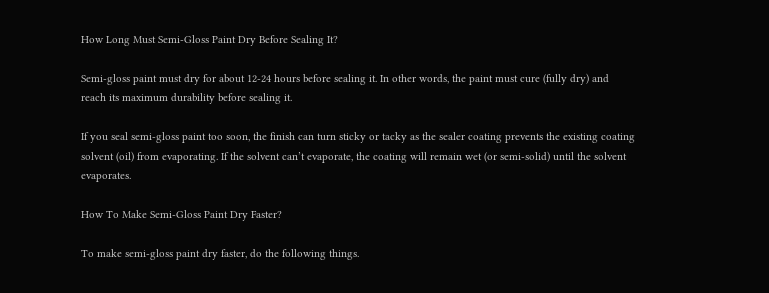How Long Must Semi-Gloss Paint Dry Before Sealing It?

Semi-gloss paint must dry for about 12-24 hours before sealing it. In other words, the paint must cure (fully dry) and reach its maximum durability before sealing it.

If you seal semi-gloss paint too soon, the finish can turn sticky or tacky as the sealer coating prevents the existing coating solvent (oil) from evaporating. If the solvent can’t evaporate, the coating will remain wet (or semi-solid) until the solvent evaporates.

How To Make Semi-Gloss Paint Dry Faster?

To make semi-gloss paint dry faster, do the following things.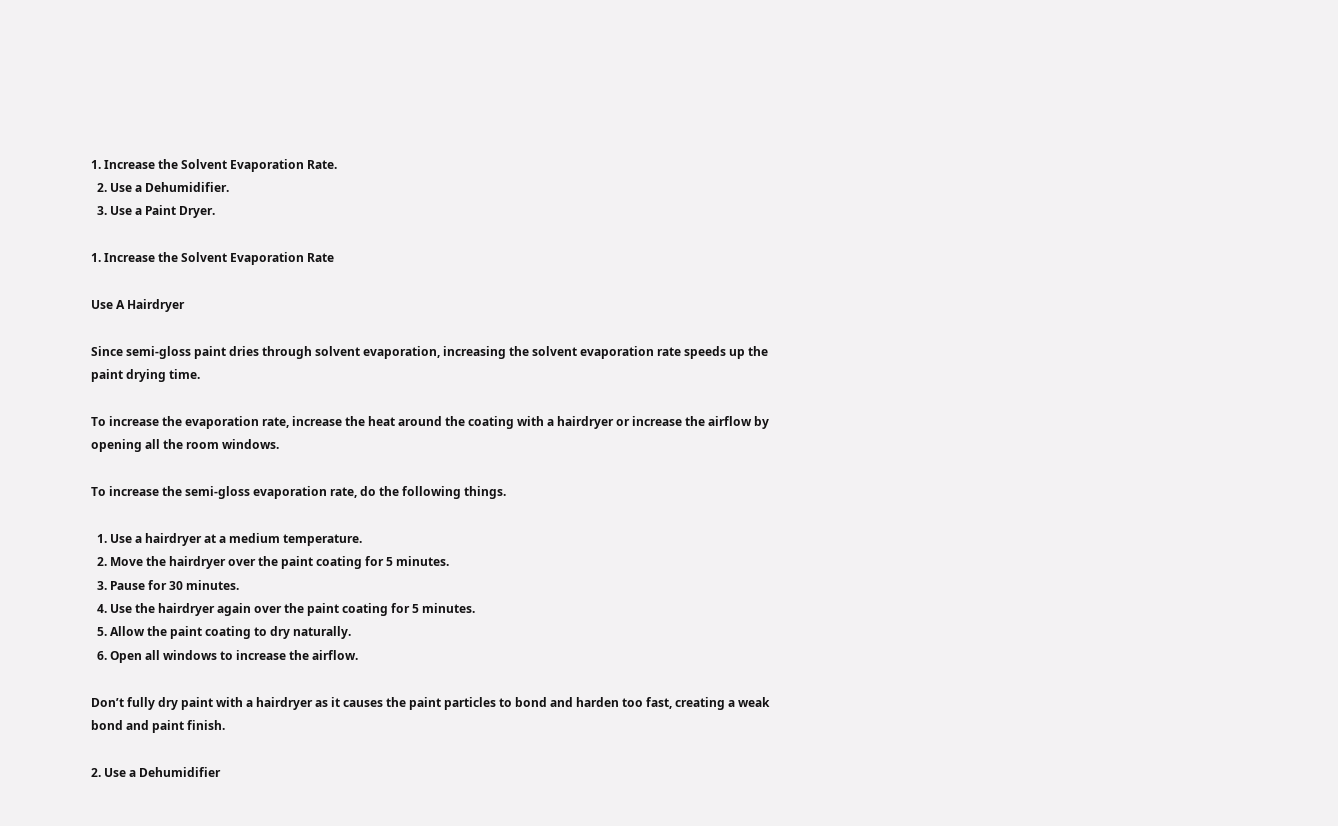1. Increase the Solvent Evaporation Rate.
  2. Use a Dehumidifier.
  3. Use a Paint Dryer.

1. Increase the Solvent Evaporation Rate

Use A Hairdryer

Since semi-gloss paint dries through solvent evaporation, increasing the solvent evaporation rate speeds up the paint drying time.

To increase the evaporation rate, increase the heat around the coating with a hairdryer or increase the airflow by opening all the room windows.

To increase the semi-gloss evaporation rate, do the following things.

  1. Use a hairdryer at a medium temperature.
  2. Move the hairdryer over the paint coating for 5 minutes.
  3. Pause for 30 minutes.
  4. Use the hairdryer again over the paint coating for 5 minutes.
  5. Allow the paint coating to dry naturally.
  6. Open all windows to increase the airflow.

Don’t fully dry paint with a hairdryer as it causes the paint particles to bond and harden too fast, creating a weak bond and paint finish.

2. Use a Dehumidifier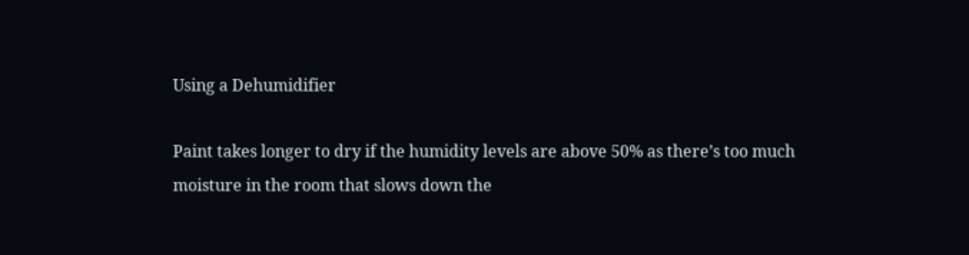Using a Dehumidifier

Paint takes longer to dry if the humidity levels are above 50% as there’s too much moisture in the room that slows down the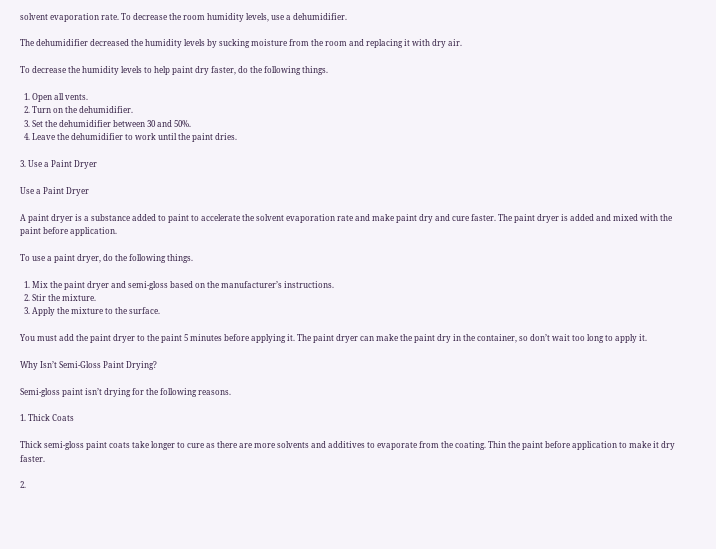solvent evaporation rate. To decrease the room humidity levels, use a dehumidifier.

The dehumidifier decreased the humidity levels by sucking moisture from the room and replacing it with dry air.

To decrease the humidity levels to help paint dry faster, do the following things.

  1. Open all vents.
  2. Turn on the dehumidifier.
  3. Set the dehumidifier between 30 and 50%.
  4. Leave the dehumidifier to work until the paint dries.

3. Use a Paint Dryer

Use a Paint Dryer

A paint dryer is a substance added to paint to accelerate the solvent evaporation rate and make paint dry and cure faster. The paint dryer is added and mixed with the paint before application.

To use a paint dryer, do the following things.

  1. Mix the paint dryer and semi-gloss based on the manufacturer’s instructions.
  2. Stir the mixture.
  3. Apply the mixture to the surface.

You must add the paint dryer to the paint 5 minutes before applying it. The paint dryer can make the paint dry in the container, so don’t wait too long to apply it.

Why Isn’t Semi-Gloss Paint Drying?

Semi-gloss paint isn’t drying for the following reasons.

1. Thick Coats

Thick semi-gloss paint coats take longer to cure as there are more solvents and additives to evaporate from the coating. Thin the paint before application to make it dry faster.

2.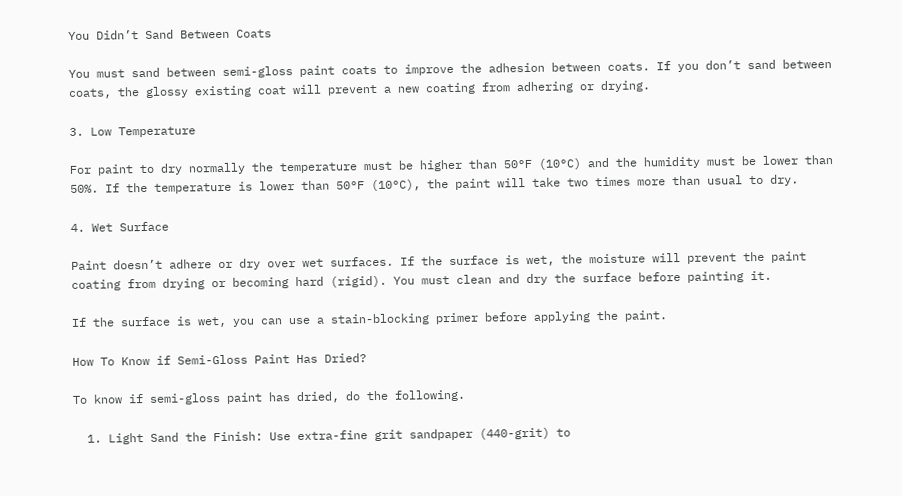You Didn’t Sand Between Coats

You must sand between semi-gloss paint coats to improve the adhesion between coats. If you don’t sand between coats, the glossy existing coat will prevent a new coating from adhering or drying.

3. Low Temperature

For paint to dry normally the temperature must be higher than 50°F (10°C) and the humidity must be lower than 50%. If the temperature is lower than 50°F (10°C), the paint will take two times more than usual to dry.

4. Wet Surface

Paint doesn’t adhere or dry over wet surfaces. If the surface is wet, the moisture will prevent the paint coating from drying or becoming hard (rigid). You must clean and dry the surface before painting it.

If the surface is wet, you can use a stain-blocking primer before applying the paint.

How To Know if Semi-Gloss Paint Has Dried?

To know if semi-gloss paint has dried, do the following.

  1. Light Sand the Finish: Use extra-fine grit sandpaper (440-grit) to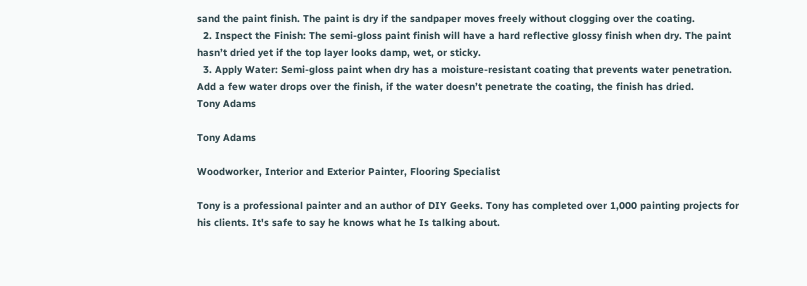sand the paint finish. The paint is dry if the sandpaper moves freely without clogging over the coating.
  2. Inspect the Finish: The semi-gloss paint finish will have a hard reflective glossy finish when dry. The paint hasn’t dried yet if the top layer looks damp, wet, or sticky.
  3. Apply Water: Semi-gloss paint when dry has a moisture-resistant coating that prevents water penetration. Add a few water drops over the finish, if the water doesn’t penetrate the coating, the finish has dried.
Tony Adams

Tony Adams

Woodworker, Interior and Exterior Painter, Flooring Specialist

Tony is a professional painter and an author of DIY Geeks. Tony has completed over 1,000 painting projects for his clients. It's safe to say he knows what he Is talking about.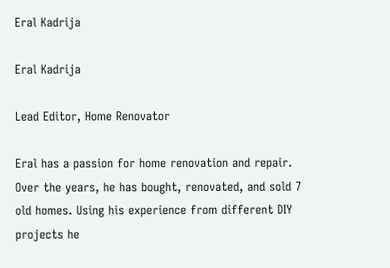Eral Kadrija

Eral Kadrija

Lead Editor, Home Renovator

Eral has a passion for home renovation and repair. Over the years, he has bought, renovated, and sold 7 old homes. Using his experience from different DIY projects he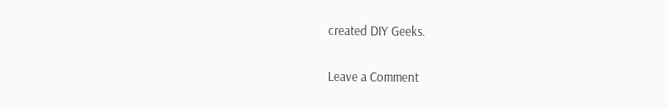created DIY Geeks.

Leave a Comment